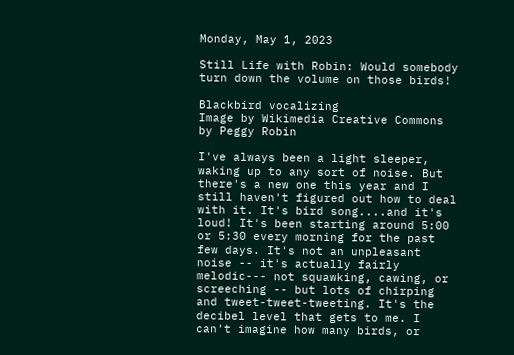Monday, May 1, 2023

Still Life with Robin: Would somebody turn down the volume on those birds!

Blackbird vocalizing
Image by Wikimedia Creative Commons
by Peggy Robin

I've always been a light sleeper, waking up to any sort of noise. But there's a new one this year and I still haven't figured out how to deal with it. It's bird song....and it's loud! It's been starting around 5:00 or 5:30 every morning for the past few days. It's not an unpleasant noise -- it's actually fairly melodic--- not squawking, cawing, or screeching -- but lots of chirping and tweet-tweet-tweeting. It's the decibel level that gets to me. I can't imagine how many birds, or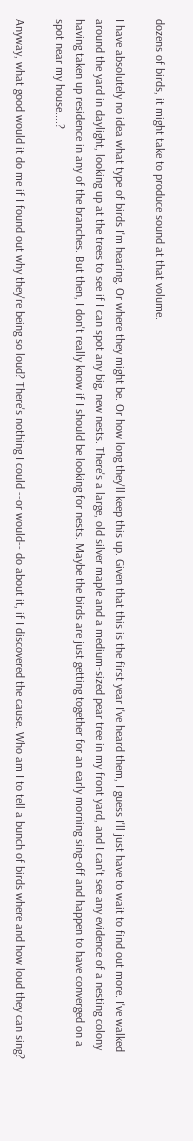dozens of birds, it might take to produce sound at that volume.

I have absolutely no idea what type of birds I'm hearing. Or where they might be. Or how long they'll keep this up. Given that this is the first year I've heard them, I guess I'll just have to wait to find out more. I've walked around the yard in daylight, looking up at the trees to see if I can spot any big, new nests. There's a large, old silver maple and a medium-sized pear tree in my front yard, and I can't see any evidence of a nesting colony having taken up residence in any of the branches. But then, I don't really know if I should be looking for nests. Maybe the birds are just getting together for an early morning sing-off and happen to have converged on a spot near my house....?

Anyway, what good would it do me if I found out why they're being so loud? There's nothing I could --or would-- do about it, if I discovered the cause. Who am I to tell a bunch of birds where and how loud they can sing?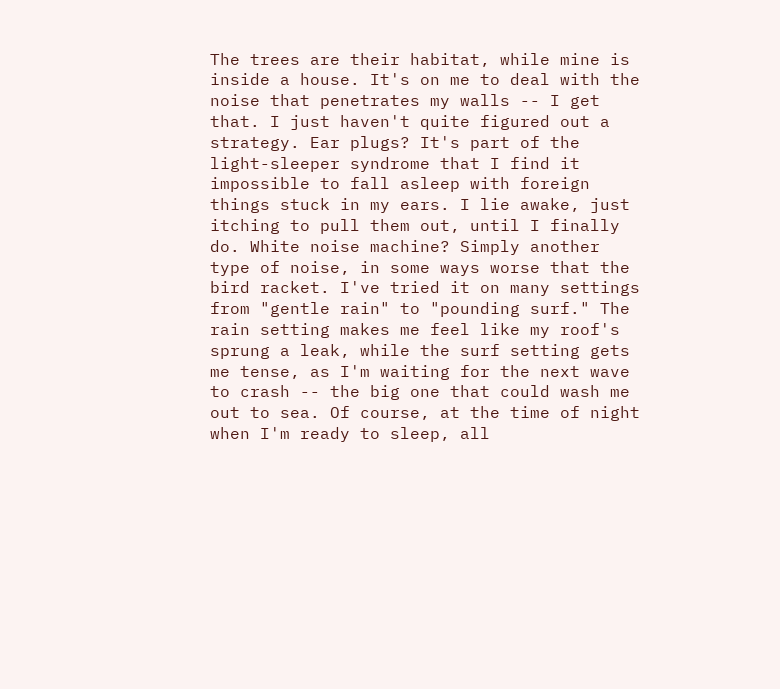The trees are their habitat, while mine is inside a house. It's on me to deal with the noise that penetrates my walls -- I get that. I just haven't quite figured out a strategy. Ear plugs? It's part of the light-sleeper syndrome that I find it impossible to fall asleep with foreign things stuck in my ears. I lie awake, just itching to pull them out, until I finally do. White noise machine? Simply another type of noise, in some ways worse that the bird racket. I've tried it on many settings from "gentle rain" to "pounding surf." The rain setting makes me feel like my roof's sprung a leak, while the surf setting gets me tense, as I'm waiting for the next wave to crash -- the big one that could wash me out to sea. Of course, at the time of night when I'm ready to sleep, all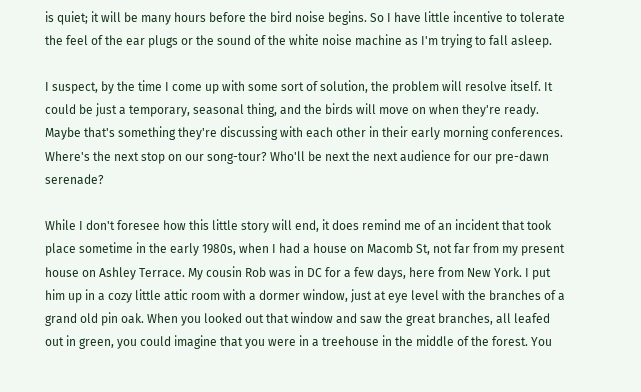is quiet; it will be many hours before the bird noise begins. So I have little incentive to tolerate the feel of the ear plugs or the sound of the white noise machine as I'm trying to fall asleep.

I suspect, by the time I come up with some sort of solution, the problem will resolve itself. It could be just a temporary, seasonal thing, and the birds will move on when they're ready. Maybe that's something they're discussing with each other in their early morning conferences. Where's the next stop on our song-tour? Who'll be next the next audience for our pre-dawn serenade?

While I don't foresee how this little story will end, it does remind me of an incident that took place sometime in the early 1980s, when I had a house on Macomb St, not far from my present house on Ashley Terrace. My cousin Rob was in DC for a few days, here from New York. I put him up in a cozy little attic room with a dormer window, just at eye level with the branches of a grand old pin oak. When you looked out that window and saw the great branches, all leafed out in green, you could imagine that you were in a treehouse in the middle of the forest. You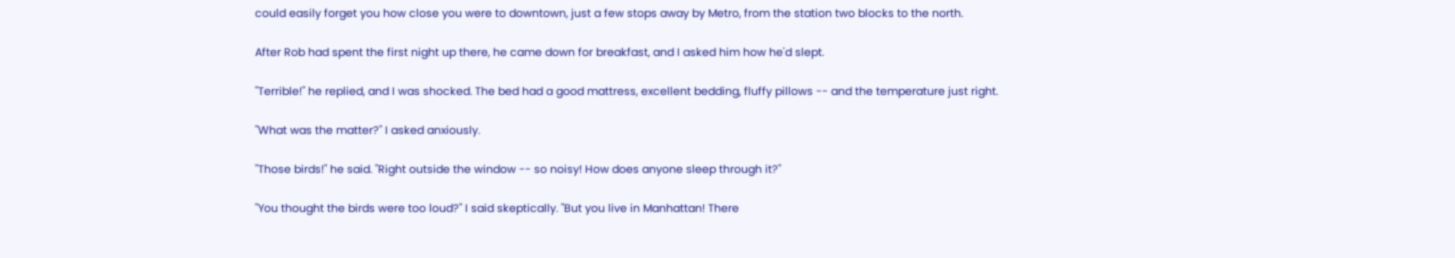could easily forget you how close you were to downtown, just a few stops away by Metro, from the station two blocks to the north.

After Rob had spent the first night up there, he came down for breakfast, and I asked him how he'd slept.

"Terrible!" he replied, and I was shocked. The bed had a good mattress, excellent bedding, fluffy pillows -- and the temperature just right.

"What was the matter?" I asked anxiously.

"Those birds!" he said. "Right outside the window -- so noisy! How does anyone sleep through it?"

"You thought the birds were too loud?" I said skeptically. "But you live in Manhattan! There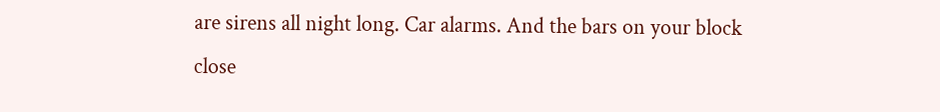are sirens all night long. Car alarms. And the bars on your block close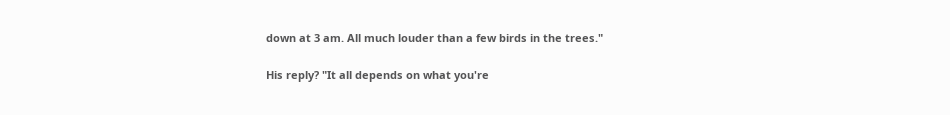down at 3 am. All much louder than a few birds in the trees."

His reply? "It all depends on what you're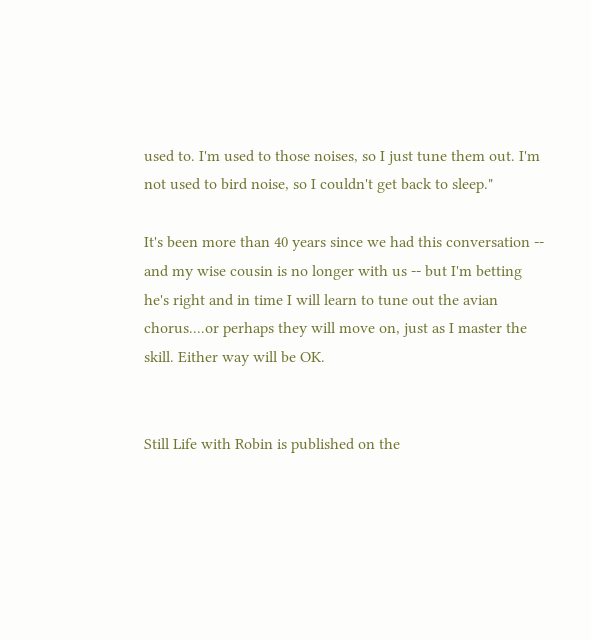used to. I'm used to those noises, so I just tune them out. I'm not used to bird noise, so I couldn't get back to sleep."

It's been more than 40 years since we had this conversation -- and my wise cousin is no longer with us -- but I'm betting he's right and in time I will learn to tune out the avian chorus....or perhaps they will move on, just as I master the skill. Either way will be OK.


Still Life with Robin is published on the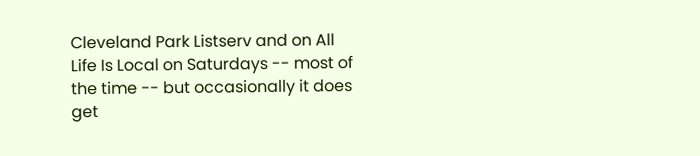Cleveland Park Listserv and on All Life Is Local on Saturdays -- most of the time -- but occasionally it does get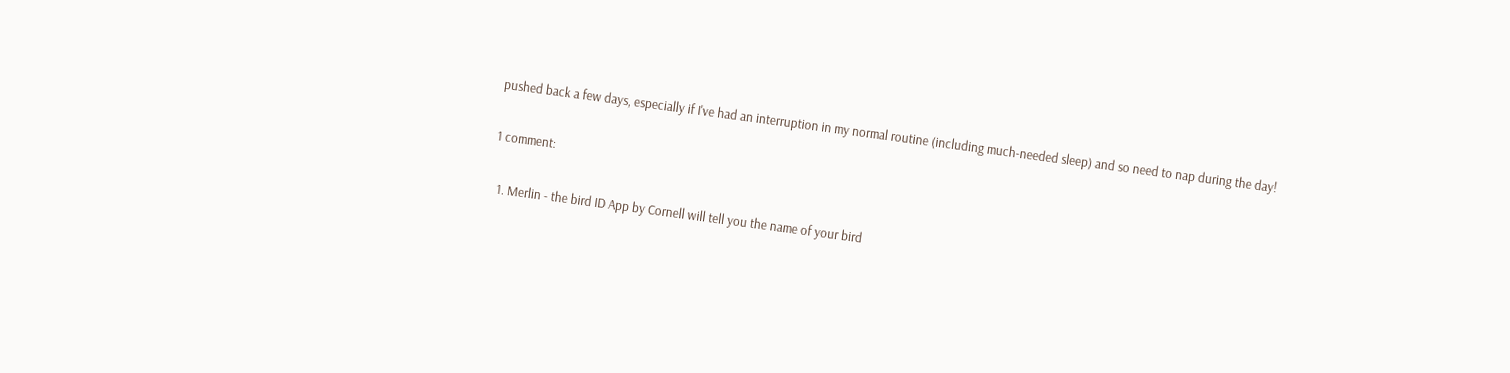pushed back a few days, especially if I've had an interruption in my normal routine (including much-needed sleep) and so need to nap during the day!

1 comment:

  1. Merlin - the bird ID App by Cornell will tell you the name of your bird